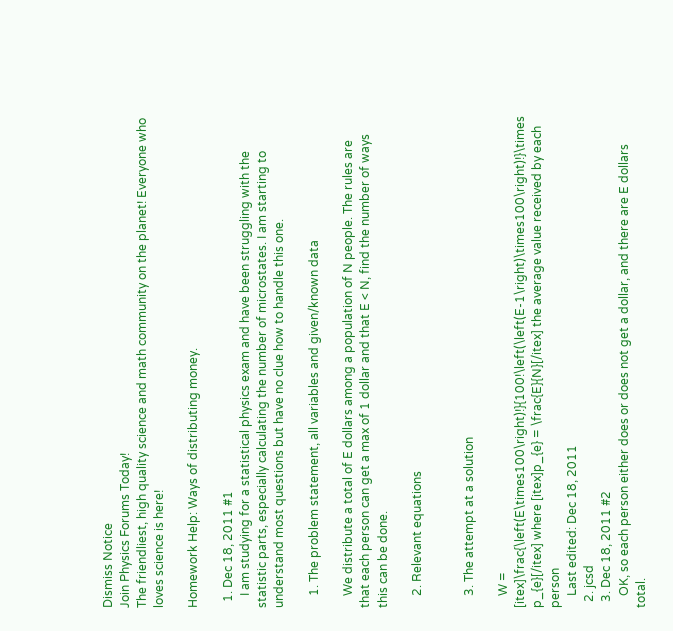Dismiss Notice
Join Physics Forums Today!
The friendliest, high quality science and math community on the planet! Everyone who loves science is here!

Homework Help: Ways of distributing money.

  1. Dec 18, 2011 #1
    I am studying for a statistical physics exam and have been struggling with the statistic parts, especially calculating the number of microstates. I am starting to understand most questions but have no clue how to handle this one.

    1. The problem statement, all variables and given/known data

    We distribute a total of E dollars among a population of N people. The rules are that each person can get a max of 1 dollar and that E < N, find the number of ways this can be done.

    2. Relevant equations


    3. The attempt at a solution

    W = [itex]\frac{\left(E\times100\right)!}{100!\left(\left(E-1\right)\times100\right)!}\times p_{e}[/itex] where [itex]p_{e} = \frac{E}{N}[/itex] the average value received by each person
    Last edited: Dec 18, 2011
  2. jcsd
  3. Dec 18, 2011 #2
    OK, so each person either does or does not get a dollar, and there are E dollars total.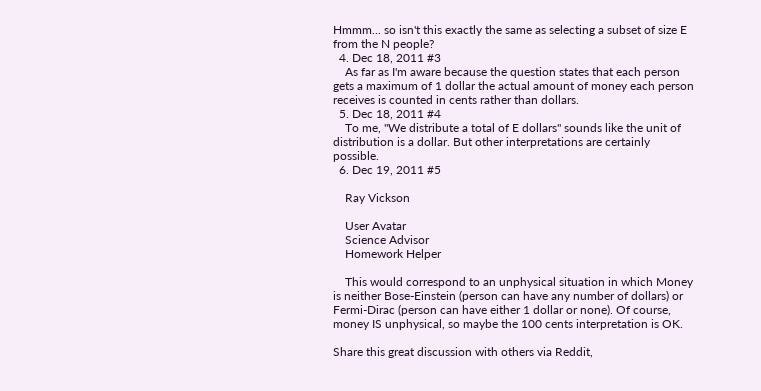Hmmm... so isn't this exactly the same as selecting a subset of size E from the N people?
  4. Dec 18, 2011 #3
    As far as I'm aware because the question states that each person gets a maximum of 1 dollar the actual amount of money each person receives is counted in cents rather than dollars.
  5. Dec 18, 2011 #4
    To me, "We distribute a total of E dollars" sounds like the unit of distribution is a dollar. But other interpretations are certainly possible.
  6. Dec 19, 2011 #5

    Ray Vickson

    User Avatar
    Science Advisor
    Homework Helper

    This would correspond to an unphysical situation in which Money is neither Bose-Einstein (person can have any number of dollars) or Fermi-Dirac (person can have either 1 dollar or none). Of course, money IS unphysical, so maybe the 100 cents interpretation is OK.

Share this great discussion with others via Reddit,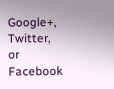Google+, Twitter, or Facebook